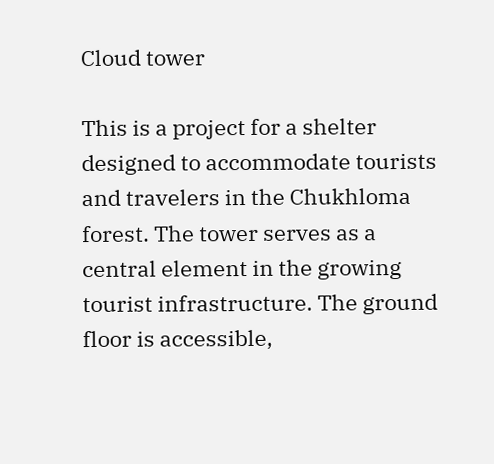Cloud tower

This is a project for a shelter designed to accommodate tourists and travelers in the Chukhloma forest. The tower serves as a central element in the growing tourist infrastructure. The ground floor is accessible,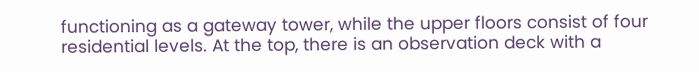functioning as a gateway tower, while the upper floors consist of four residential levels. At the top, there is an observation deck with a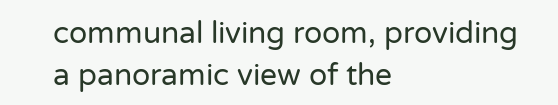communal living room, providing a panoramic view of the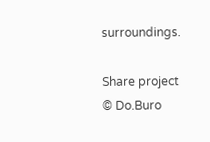surroundings.

Share project
© Do.Buro